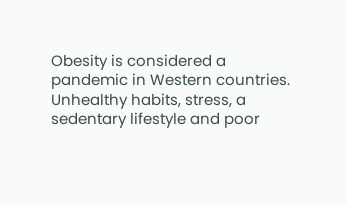Obesity is considered a pandemic in Western countries. Unhealthy habits, stress, a sedentary lifestyle and poor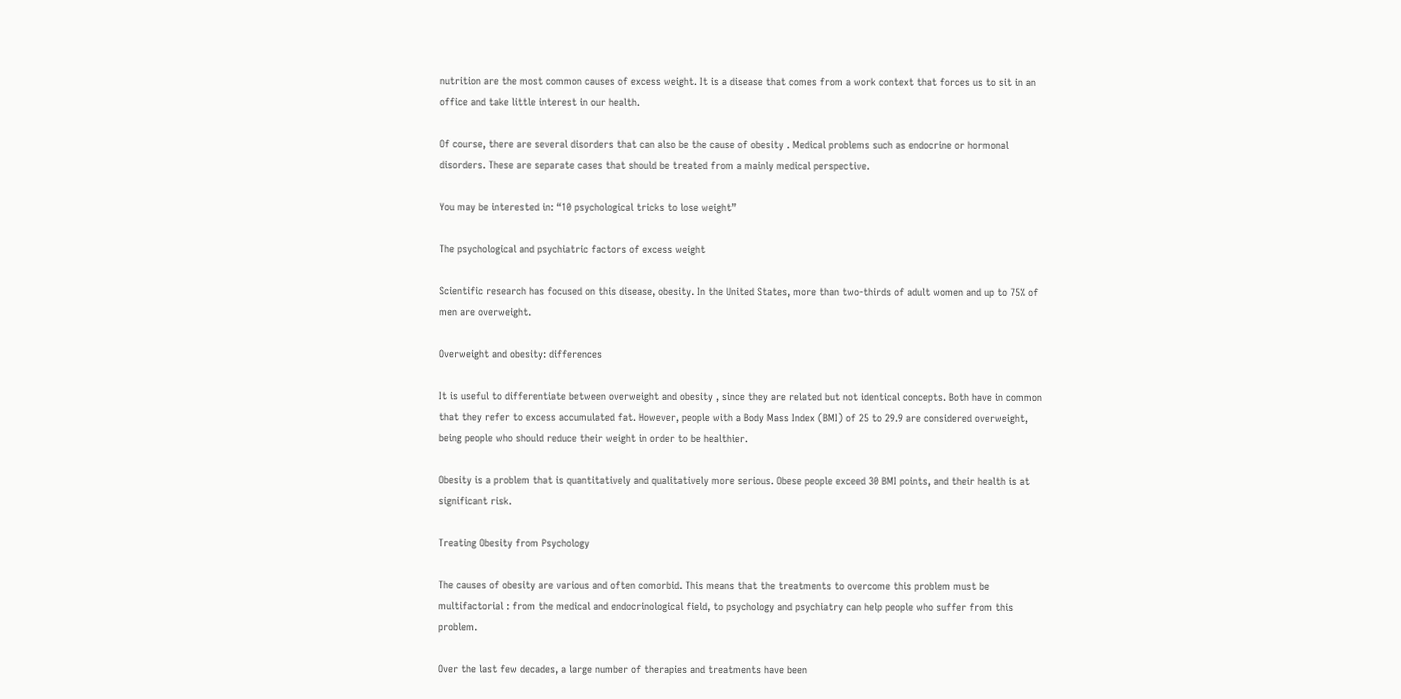nutrition are the most common causes of excess weight. It is a disease that comes from a work context that forces us to sit in an office and take little interest in our health.

Of course, there are several disorders that can also be the cause of obesity . Medical problems such as endocrine or hormonal disorders. These are separate cases that should be treated from a mainly medical perspective.

You may be interested in: “10 psychological tricks to lose weight”

The psychological and psychiatric factors of excess weight

Scientific research has focused on this disease, obesity. In the United States, more than two-thirds of adult women and up to 75% of men are overweight.

Overweight and obesity: differences

It is useful to differentiate between overweight and obesity , since they are related but not identical concepts. Both have in common that they refer to excess accumulated fat. However, people with a Body Mass Index (BMI) of 25 to 29.9 are considered overweight, being people who should reduce their weight in order to be healthier.

Obesity is a problem that is quantitatively and qualitatively more serious. Obese people exceed 30 BMI points, and their health is at significant risk.

Treating Obesity from Psychology

The causes of obesity are various and often comorbid. This means that the treatments to overcome this problem must be multifactorial : from the medical and endocrinological field, to psychology and psychiatry can help people who suffer from this problem.

Over the last few decades, a large number of therapies and treatments have been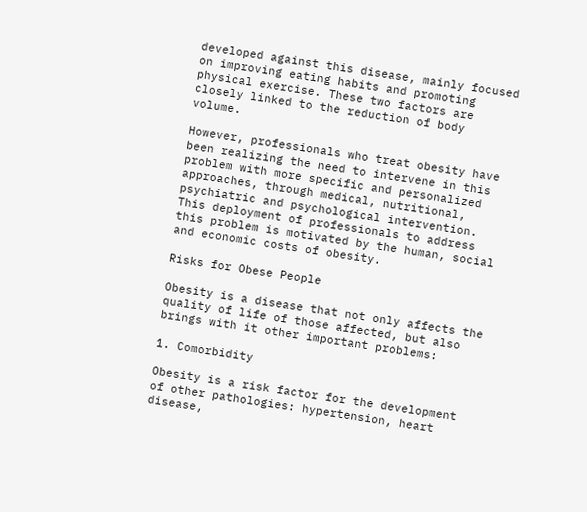developed against this disease, mainly focused on improving eating habits and promoting physical exercise. These two factors are closely linked to the reduction of body volume.

However, professionals who treat obesity have been realizing the need to intervene in this problem with more specific and personalized approaches, through medical, nutritional, psychiatric and psychological intervention. This deployment of professionals to address this problem is motivated by the human, social and economic costs of obesity.

Risks for Obese People

Obesity is a disease that not only affects the quality of life of those affected, but also brings with it other important problems:

1. Comorbidity

Obesity is a risk factor for the development of other pathologies: hypertension, heart disease,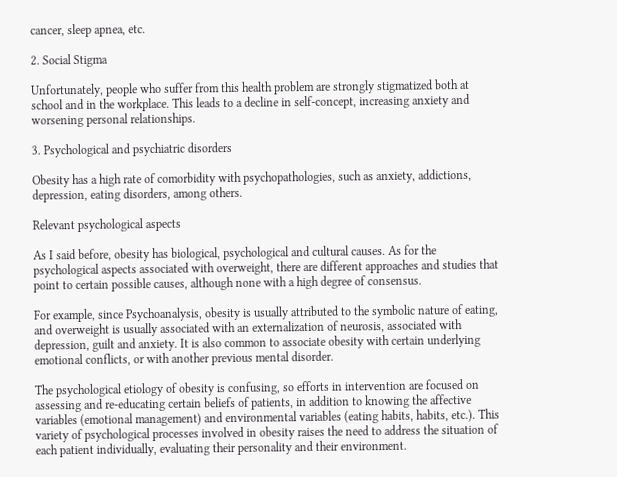cancer, sleep apnea, etc.

2. Social Stigma

Unfortunately, people who suffer from this health problem are strongly stigmatized both at school and in the workplace. This leads to a decline in self-concept, increasing anxiety and worsening personal relationships.

3. Psychological and psychiatric disorders

Obesity has a high rate of comorbidity with psychopathologies, such as anxiety, addictions, depression, eating disorders, among others.

Relevant psychological aspects

As I said before, obesity has biological, psychological and cultural causes. As for the psychological aspects associated with overweight, there are different approaches and studies that point to certain possible causes, although none with a high degree of consensus.

For example, since Psychoanalysis, obesity is usually attributed to the symbolic nature of eating, and overweight is usually associated with an externalization of neurosis, associated with depression, guilt and anxiety. It is also common to associate obesity with certain underlying emotional conflicts, or with another previous mental disorder.

The psychological etiology of obesity is confusing, so efforts in intervention are focused on assessing and re-educating certain beliefs of patients, in addition to knowing the affective variables (emotional management) and environmental variables (eating habits, habits, etc.). This variety of psychological processes involved in obesity raises the need to address the situation of each patient individually, evaluating their personality and their environment.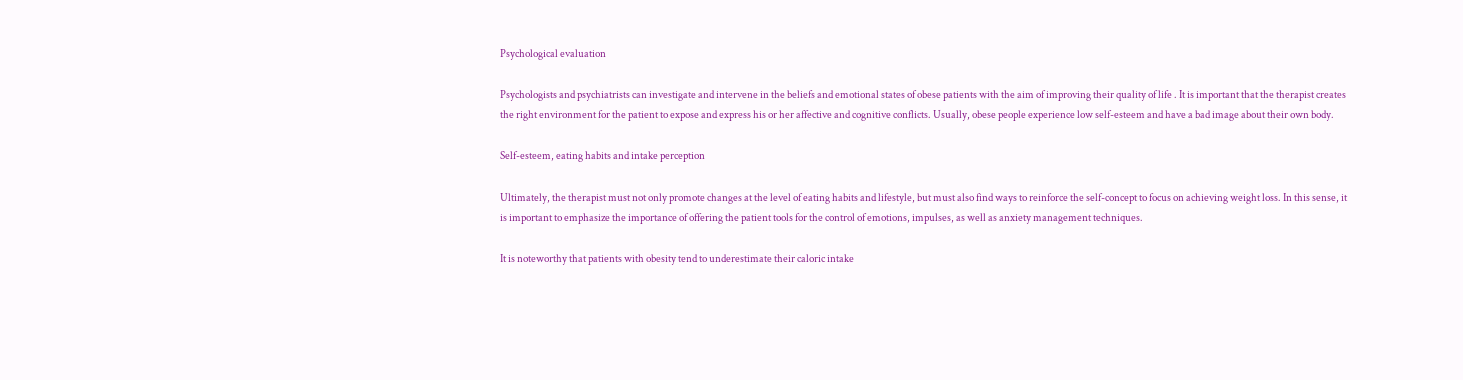Psychological evaluation

Psychologists and psychiatrists can investigate and intervene in the beliefs and emotional states of obese patients with the aim of improving their quality of life . It is important that the therapist creates the right environment for the patient to expose and express his or her affective and cognitive conflicts. Usually, obese people experience low self-esteem and have a bad image about their own body.

Self-esteem, eating habits and intake perception

Ultimately, the therapist must not only promote changes at the level of eating habits and lifestyle, but must also find ways to reinforce the self-concept to focus on achieving weight loss. In this sense, it is important to emphasize the importance of offering the patient tools for the control of emotions, impulses, as well as anxiety management techniques.

It is noteworthy that patients with obesity tend to underestimate their caloric intake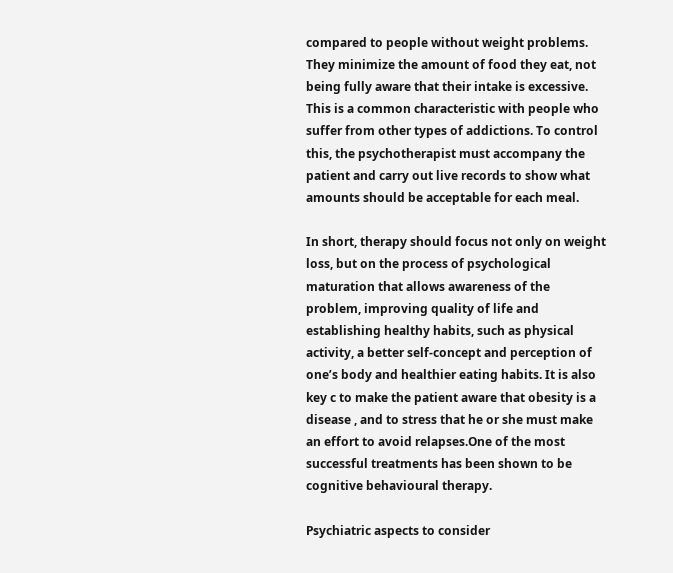compared to people without weight problems. They minimize the amount of food they eat, not being fully aware that their intake is excessive. This is a common characteristic with people who suffer from other types of addictions. To control this, the psychotherapist must accompany the patient and carry out live records to show what amounts should be acceptable for each meal.

In short, therapy should focus not only on weight loss, but on the process of psychological maturation that allows awareness of the problem, improving quality of life and establishing healthy habits, such as physical activity, a better self-concept and perception of one’s body and healthier eating habits. It is also key c to make the patient aware that obesity is a disease , and to stress that he or she must make an effort to avoid relapses.One of the most successful treatments has been shown to be cognitive behavioural therapy.

Psychiatric aspects to consider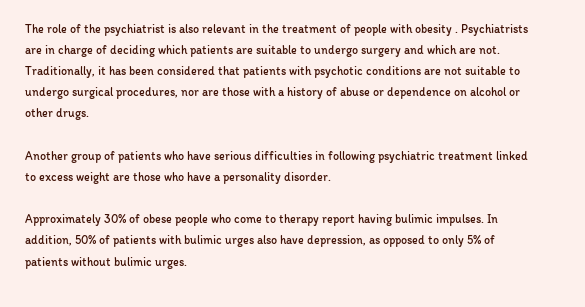The role of the psychiatrist is also relevant in the treatment of people with obesity . Psychiatrists are in charge of deciding which patients are suitable to undergo surgery and which are not. Traditionally, it has been considered that patients with psychotic conditions are not suitable to undergo surgical procedures, nor are those with a history of abuse or dependence on alcohol or other drugs.

Another group of patients who have serious difficulties in following psychiatric treatment linked to excess weight are those who have a personality disorder.

Approximately 30% of obese people who come to therapy report having bulimic impulses. In addition, 50% of patients with bulimic urges also have depression, as opposed to only 5% of patients without bulimic urges.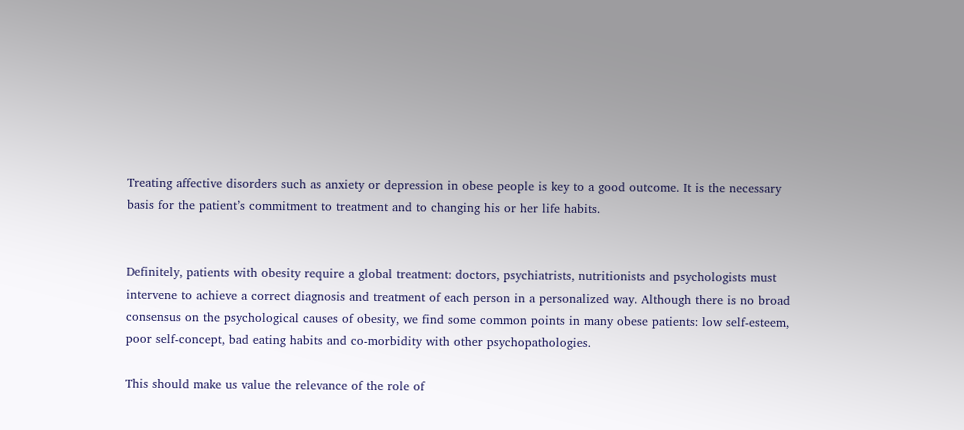Treating affective disorders such as anxiety or depression in obese people is key to a good outcome. It is the necessary basis for the patient’s commitment to treatment and to changing his or her life habits.


Definitely, patients with obesity require a global treatment: doctors, psychiatrists, nutritionists and psychologists must intervene to achieve a correct diagnosis and treatment of each person in a personalized way. Although there is no broad consensus on the psychological causes of obesity, we find some common points in many obese patients: low self-esteem, poor self-concept, bad eating habits and co-morbidity with other psychopathologies.

This should make us value the relevance of the role of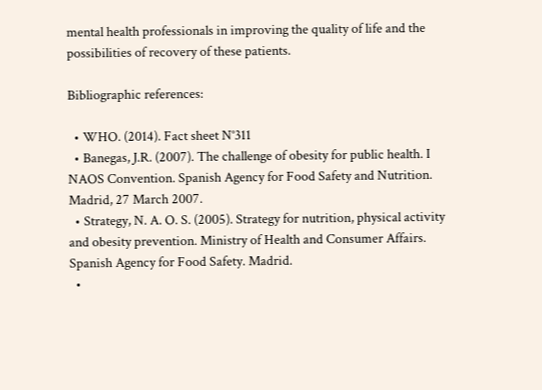mental health professionals in improving the quality of life and the possibilities of recovery of these patients.

Bibliographic references:

  • WHO. (2014). Fact sheet N°311
  • Banegas, J.R. (2007). The challenge of obesity for public health. I NAOS Convention. Spanish Agency for Food Safety and Nutrition. Madrid, 27 March 2007.
  • Strategy, N. A. O. S. (2005). Strategy for nutrition, physical activity and obesity prevention. Ministry of Health and Consumer Affairs. Spanish Agency for Food Safety. Madrid.
  •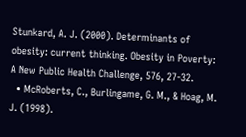Stunkard, A. J. (2000). Determinants of obesity: current thinking. Obesity in Poverty: A New Public Health Challenge, 576, 27-32.
  • McRoberts, C., Burlingame, G. M., & Hoag, M. J. (1998).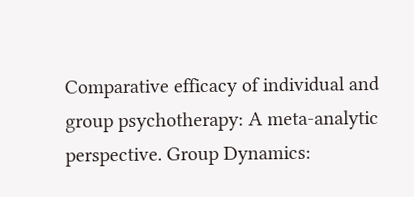Comparative efficacy of individual and group psychotherapy: A meta-analytic perspective. Group Dynamics: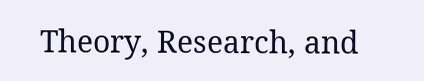Theory, Research, and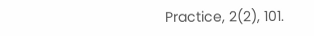Practice, 2(2), 101.